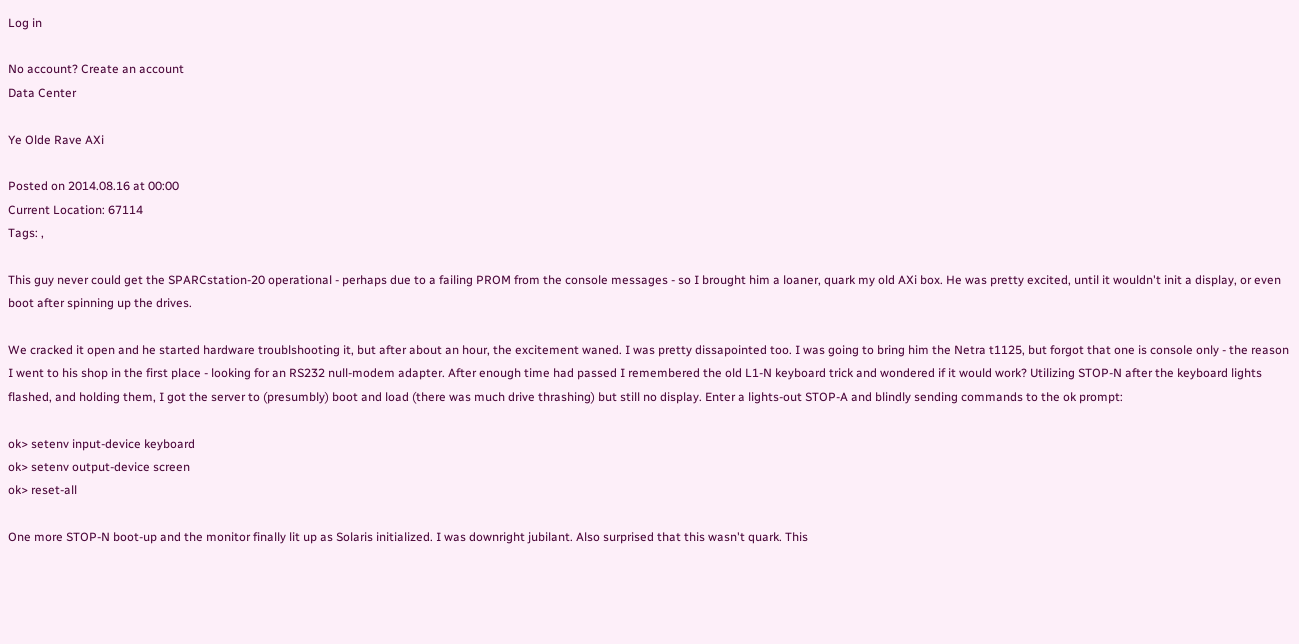Log in

No account? Create an account
Data Center

Ye Olde Rave AXi

Posted on 2014.08.16 at 00:00
Current Location: 67114
Tags: ,

This guy never could get the SPARCstation-20 operational - perhaps due to a failing PROM from the console messages - so I brought him a loaner, quark my old AXi box. He was pretty excited, until it wouldn't init a display, or even boot after spinning up the drives.

We cracked it open and he started hardware troublshooting it, but after about an hour, the excitement waned. I was pretty dissapointed too. I was going to bring him the Netra t1125, but forgot that one is console only - the reason I went to his shop in the first place - looking for an RS232 null-modem adapter. After enough time had passed I remembered the old L1-N keyboard trick and wondered if it would work? Utilizing STOP-N after the keyboard lights flashed, and holding them, I got the server to (presumbly) boot and load (there was much drive thrashing) but still no display. Enter a lights-out STOP-A and blindly sending commands to the ok prompt:

ok> setenv input-device keyboard
ok> setenv output-device screen
ok> reset-all

One more STOP-N boot-up and the monitor finally lit up as Solaris initialized. I was downright jubilant. Also surprised that this wasn't quark. This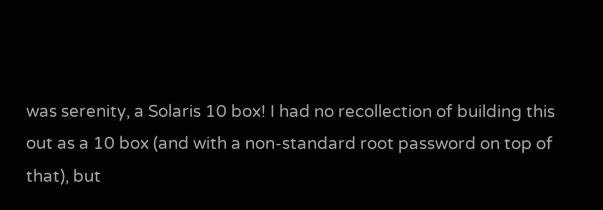was serenity, a Solaris 10 box! I had no recollection of building this out as a 10 box (and with a non-standard root password on top of that), but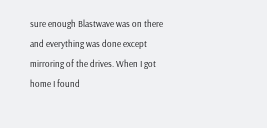sure enough Blastwave was on there and everything was done except mirroring of the drives. When I got home I found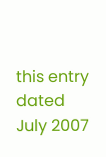this entry dated July 2007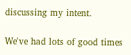discussing my intent.

We've had lots of good times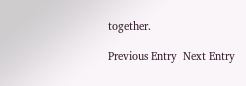together.

Previous Entry  Next Entry